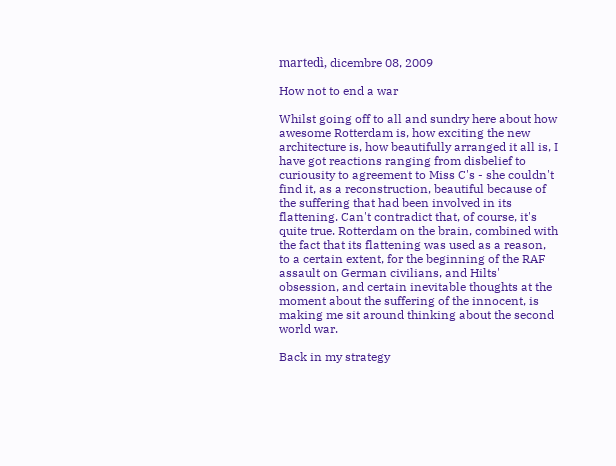martedì, dicembre 08, 2009

How not to end a war

Whilst going off to all and sundry here about how awesome Rotterdam is, how exciting the new architecture is, how beautifully arranged it all is, I have got reactions ranging from disbelief to curiousity to agreement to Miss C's - she couldn't find it, as a reconstruction, beautiful because of the suffering that had been involved in its flattening. Can't contradict that, of course, it's quite true. Rotterdam on the brain, combined with the fact that its flattening was used as a reason, to a certain extent, for the beginning of the RAF assault on German civilians, and Hilts' obsession, and certain inevitable thoughts at the moment about the suffering of the innocent, is making me sit around thinking about the second world war.

Back in my strategy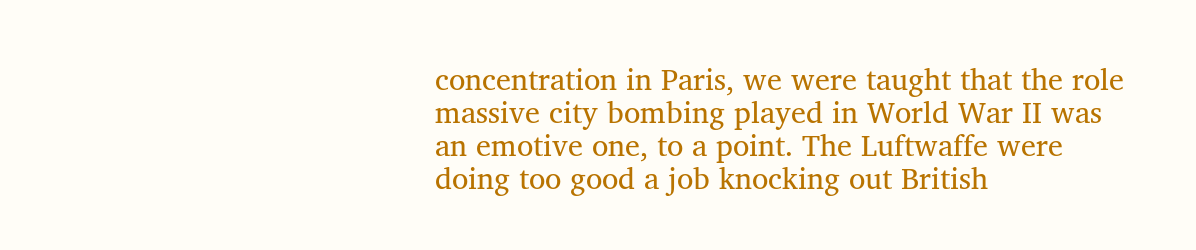concentration in Paris, we were taught that the role massive city bombing played in World War II was an emotive one, to a point. The Luftwaffe were doing too good a job knocking out British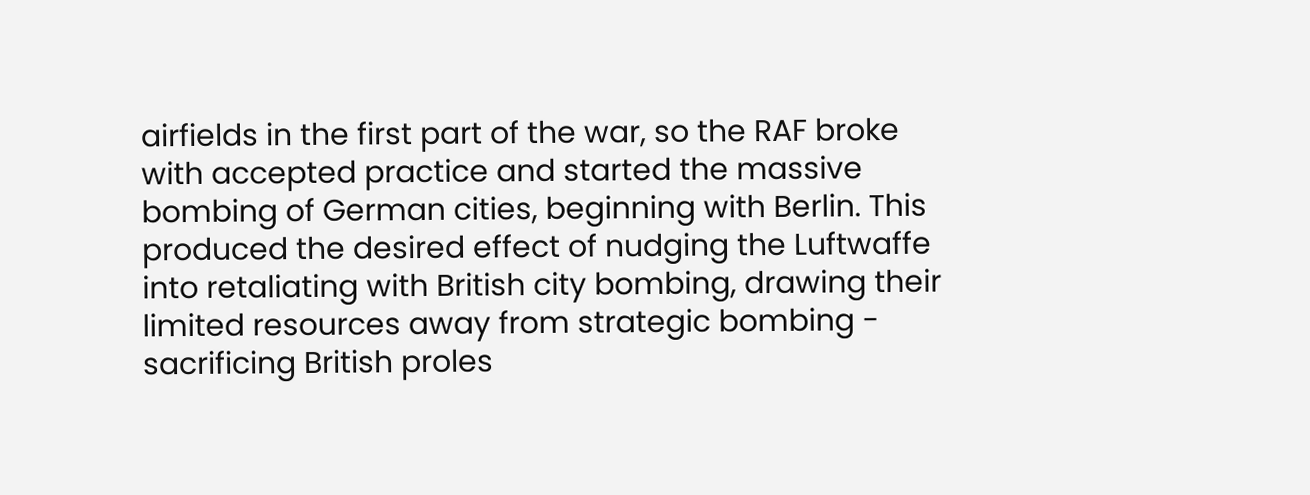airfields in the first part of the war, so the RAF broke with accepted practice and started the massive bombing of German cities, beginning with Berlin. This produced the desired effect of nudging the Luftwaffe into retaliating with British city bombing, drawing their limited resources away from strategic bombing - sacrificing British proles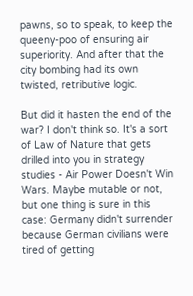pawns, so to speak, to keep the queeny-poo of ensuring air superiority. And after that the city bombing had its own twisted, retributive logic.

But did it hasten the end of the war? I don't think so. It's a sort of Law of Nature that gets drilled into you in strategy studies - Air Power Doesn't Win Wars. Maybe mutable or not, but one thing is sure in this case: Germany didn't surrender because German civilians were tired of getting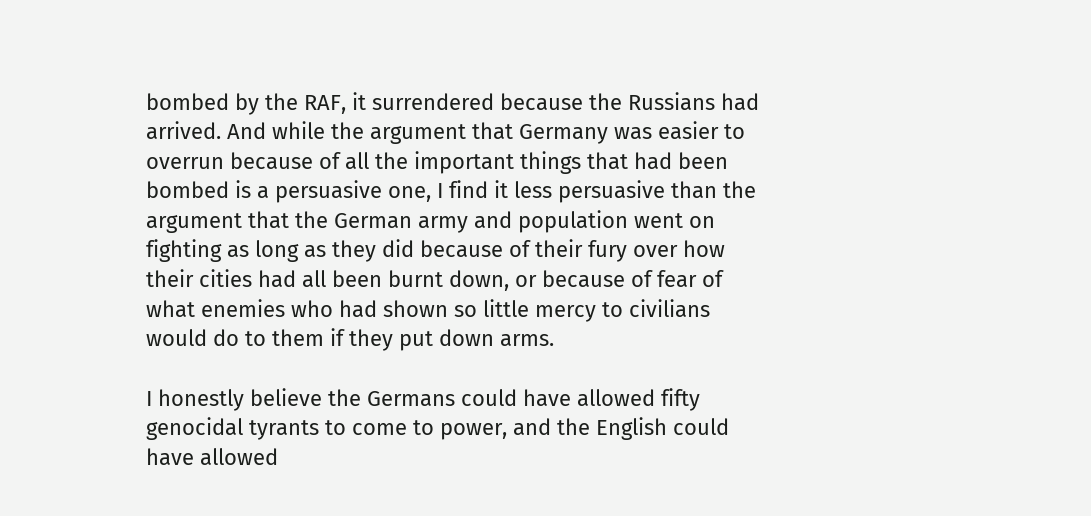bombed by the RAF, it surrendered because the Russians had arrived. And while the argument that Germany was easier to overrun because of all the important things that had been bombed is a persuasive one, I find it less persuasive than the argument that the German army and population went on fighting as long as they did because of their fury over how their cities had all been burnt down, or because of fear of what enemies who had shown so little mercy to civilians would do to them if they put down arms.

I honestly believe the Germans could have allowed fifty genocidal tyrants to come to power, and the English could have allowed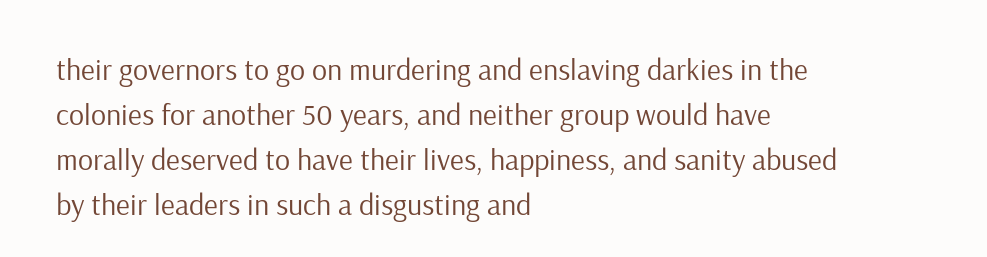their governors to go on murdering and enslaving darkies in the colonies for another 50 years, and neither group would have morally deserved to have their lives, happiness, and sanity abused by their leaders in such a disgusting and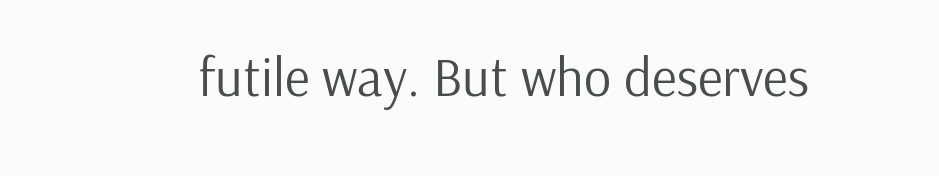futile way. But who deserves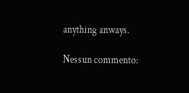anything anways.

Nessun commento: